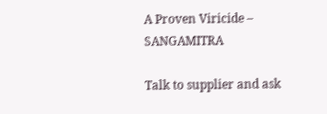A Proven Viricide – SANGAMITRA

Talk to supplier and ask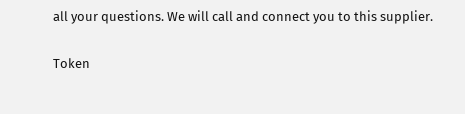all your questions. We will call and connect you to this supplier.

Token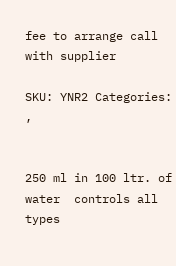fee to arrange call with supplier

SKU: YNR2 Categories: ,


250 ml in 100 ltr. of water  controls all types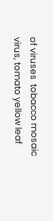of viruses  tobacco mosaic virus, tomato yellow leaf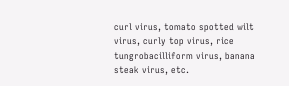curl virus, tomato spotted wilt virus, curly top virus, rice tungrobacilliform virus, banana steak virus, etc.